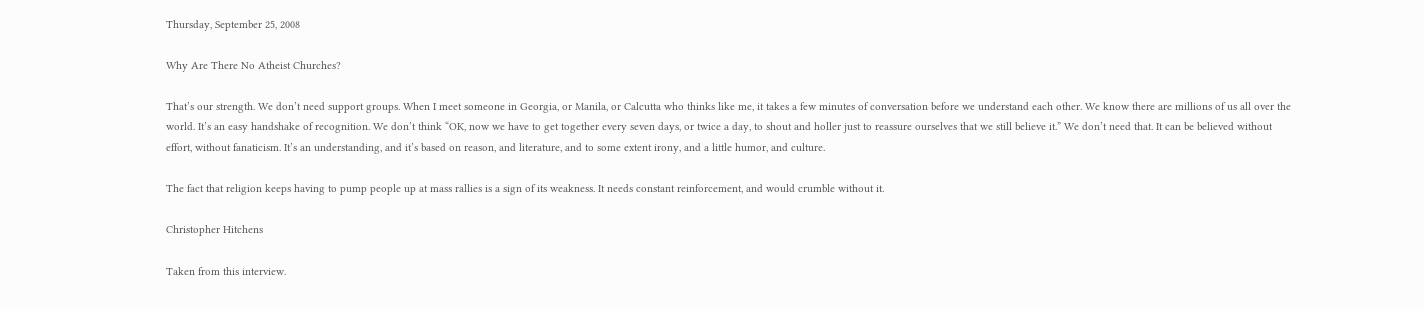Thursday, September 25, 2008

Why Are There No Atheist Churches?

That’s our strength. We don’t need support groups. When I meet someone in Georgia, or Manila, or Calcutta who thinks like me, it takes a few minutes of conversation before we understand each other. We know there are millions of us all over the world. It’s an easy handshake of recognition. We don’t think “OK, now we have to get together every seven days, or twice a day, to shout and holler just to reassure ourselves that we still believe it.” We don’t need that. It can be believed without effort, without fanaticism. It’s an understanding, and it’s based on reason, and literature, and to some extent irony, and a little humor, and culture.

The fact that religion keeps having to pump people up at mass rallies is a sign of its weakness. It needs constant reinforcement, and would crumble without it.

Christopher Hitchens

Taken from this interview.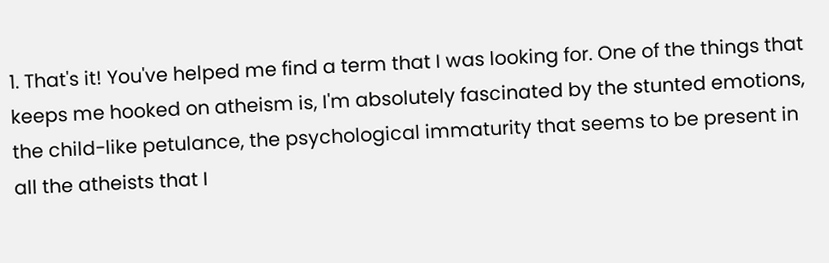1. That's it! You've helped me find a term that I was looking for. One of the things that keeps me hooked on atheism is, I'm absolutely fascinated by the stunted emotions, the child-like petulance, the psychological immaturity that seems to be present in all the atheists that I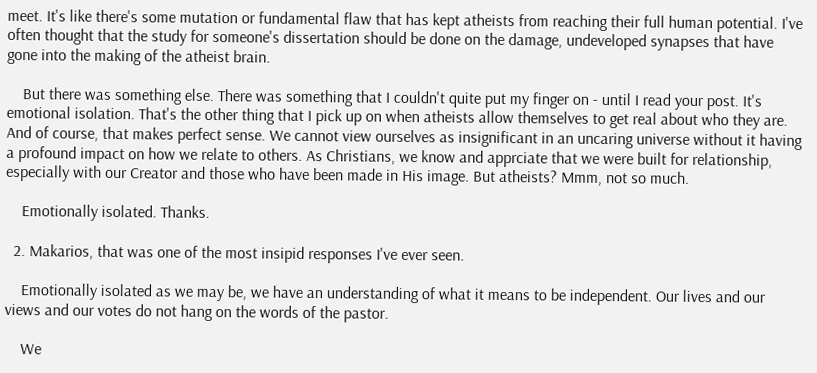meet. It's like there's some mutation or fundamental flaw that has kept atheists from reaching their full human potential. I've often thought that the study for someone's dissertation should be done on the damage, undeveloped synapses that have gone into the making of the atheist brain.

    But there was something else. There was something that I couldn't quite put my finger on - until I read your post. It's emotional isolation. That's the other thing that I pick up on when atheists allow themselves to get real about who they are. And of course, that makes perfect sense. We cannot view ourselves as insignificant in an uncaring universe without it having a profound impact on how we relate to others. As Christians, we know and apprciate that we were built for relationship, especially with our Creator and those who have been made in His image. But atheists? Mmm, not so much.

    Emotionally isolated. Thanks.

  2. Makarios, that was one of the most insipid responses I've ever seen.

    Emotionally isolated as we may be, we have an understanding of what it means to be independent. Our lives and our views and our votes do not hang on the words of the pastor.

    We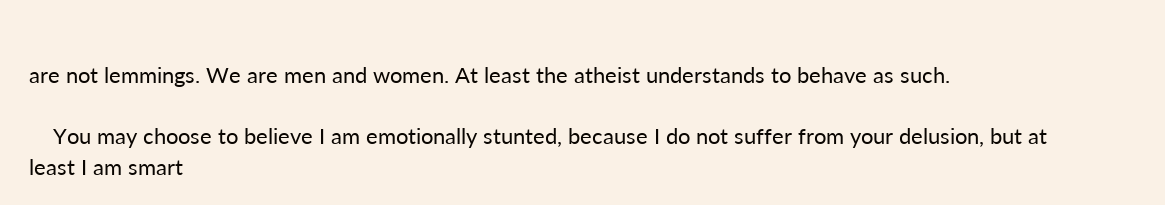are not lemmings. We are men and women. At least the atheist understands to behave as such.

    You may choose to believe I am emotionally stunted, because I do not suffer from your delusion, but at least I am smart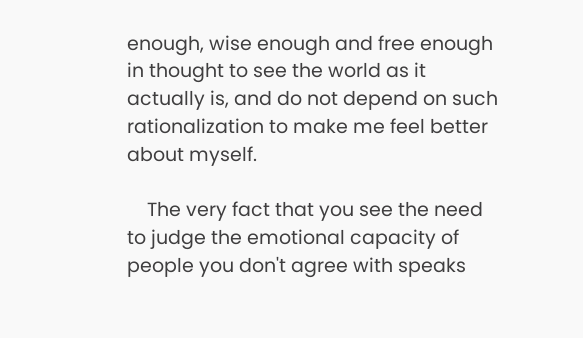enough, wise enough and free enough in thought to see the world as it actually is, and do not depend on such rationalization to make me feel better about myself.

    The very fact that you see the need to judge the emotional capacity of people you don't agree with speaks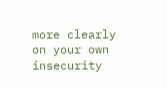more clearly on your own insecurity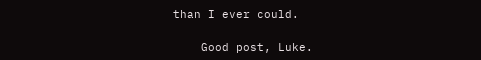than I ever could.

    Good post, Luke.